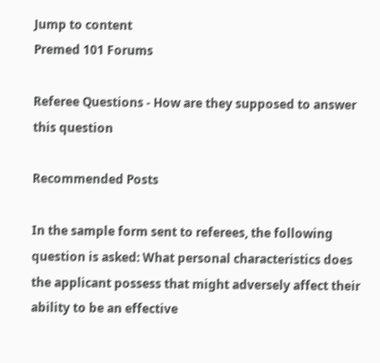Jump to content
Premed 101 Forums

Referee Questions - How are they supposed to answer this question

Recommended Posts

In the sample form sent to referees, the following question is asked: What personal characteristics does the applicant possess that might adversely affect their ability to be an effective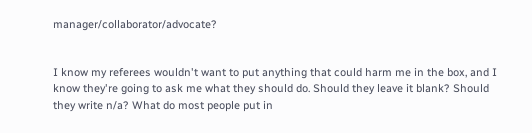manager/collaborator/advocate?


I know my referees wouldn't want to put anything that could harm me in the box, and I know they're going to ask me what they should do. Should they leave it blank? Should they write n/a? What do most people put in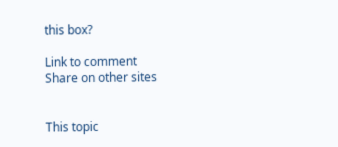this box?

Link to comment
Share on other sites


This topic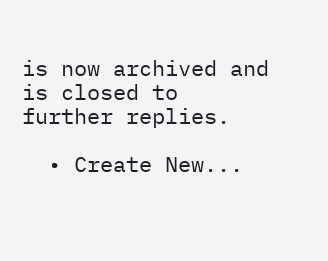is now archived and is closed to further replies.

  • Create New...